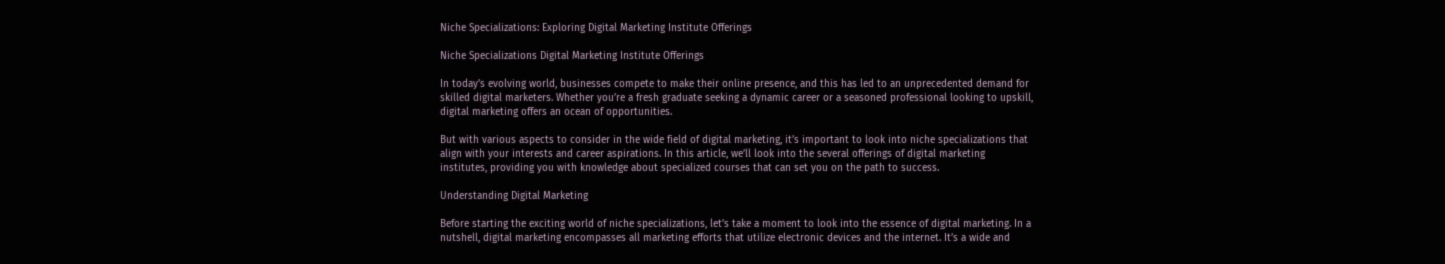Niche Specializations: Exploring Digital Marketing Institute Offerings

Niche Specializations Digital Marketing Institute Offerings

In today’s evolving world, businesses compete to make their online presence, and this has led to an unprecedented demand for skilled digital marketers. Whether you’re a fresh graduate seeking a dynamic career or a seasoned professional looking to upskill, digital marketing offers an ocean of opportunities.

But with various aspects to consider in the wide field of digital marketing, it’s important to look into niche specializations that align with your interests and career aspirations. In this article, we’ll look into the several offerings of digital marketing institutes, providing you with knowledge about specialized courses that can set you on the path to success.

Understanding Digital Marketing

Before starting the exciting world of niche specializations, let’s take a moment to look into the essence of digital marketing. In a nutshell, digital marketing encompasses all marketing efforts that utilize electronic devices and the internet. It’s a wide and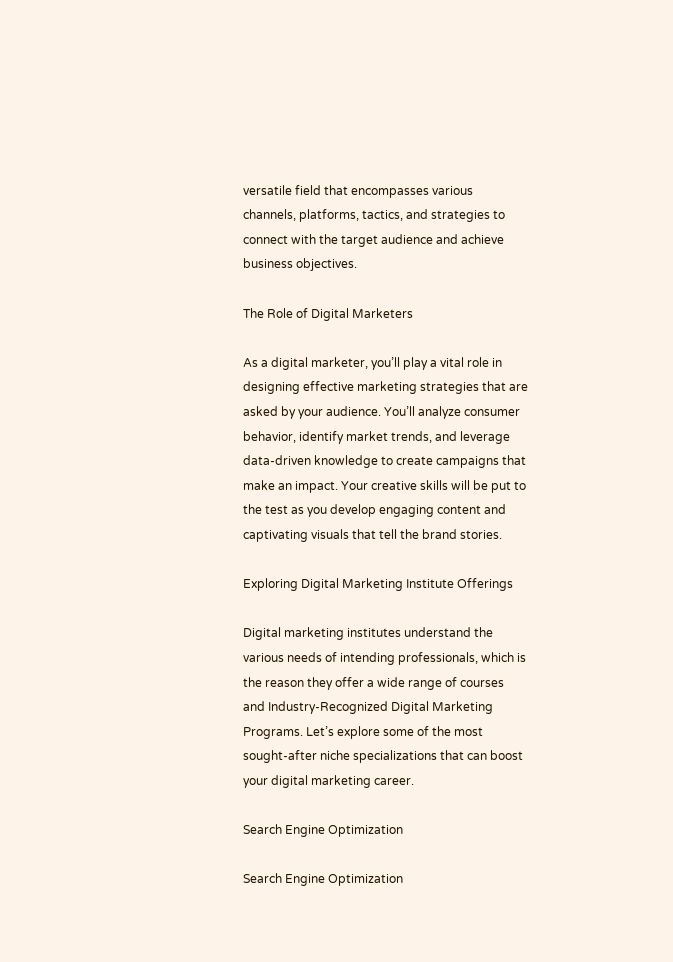versatile field that encompasses various channels, platforms, tactics, and strategies to connect with the target audience and achieve business objectives.

The Role of Digital Marketers

As a digital marketer, you’ll play a vital role in designing effective marketing strategies that are asked by your audience. You’ll analyze consumer behavior, identify market trends, and leverage data-driven knowledge to create campaigns that make an impact. Your creative skills will be put to the test as you develop engaging content and captivating visuals that tell the brand stories.

Exploring Digital Marketing Institute Offerings

Digital marketing institutes understand the various needs of intending professionals, which is the reason they offer a wide range of courses and Industry-Recognized Digital Marketing Programs. Let’s explore some of the most sought-after niche specializations that can boost your digital marketing career.

Search Engine Optimization

Search Engine Optimization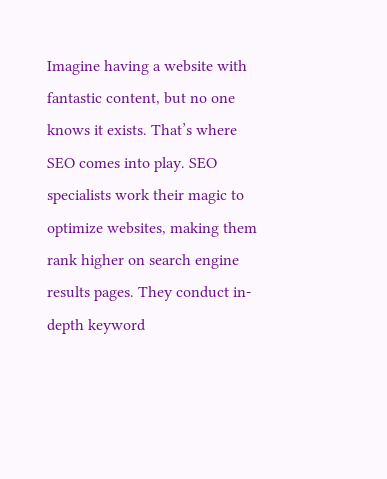Imagine having a website with fantastic content, but no one knows it exists. That’s where SEO comes into play. SEO specialists work their magic to optimize websites, making them rank higher on search engine results pages. They conduct in-depth keyword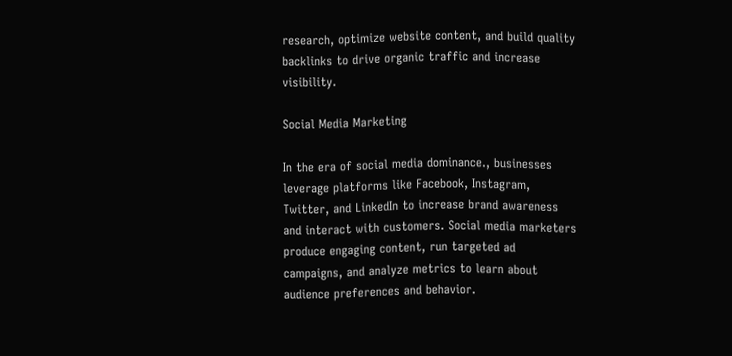research, optimize website content, and build quality backlinks to drive organic traffic and increase visibility.

Social Media Marketing

In the era of social media dominance., businesses leverage platforms like Facebook, Instagram, Twitter, and LinkedIn to increase brand awareness and interact with customers. Social media marketers produce engaging content, run targeted ad campaigns, and analyze metrics to learn about audience preferences and behavior.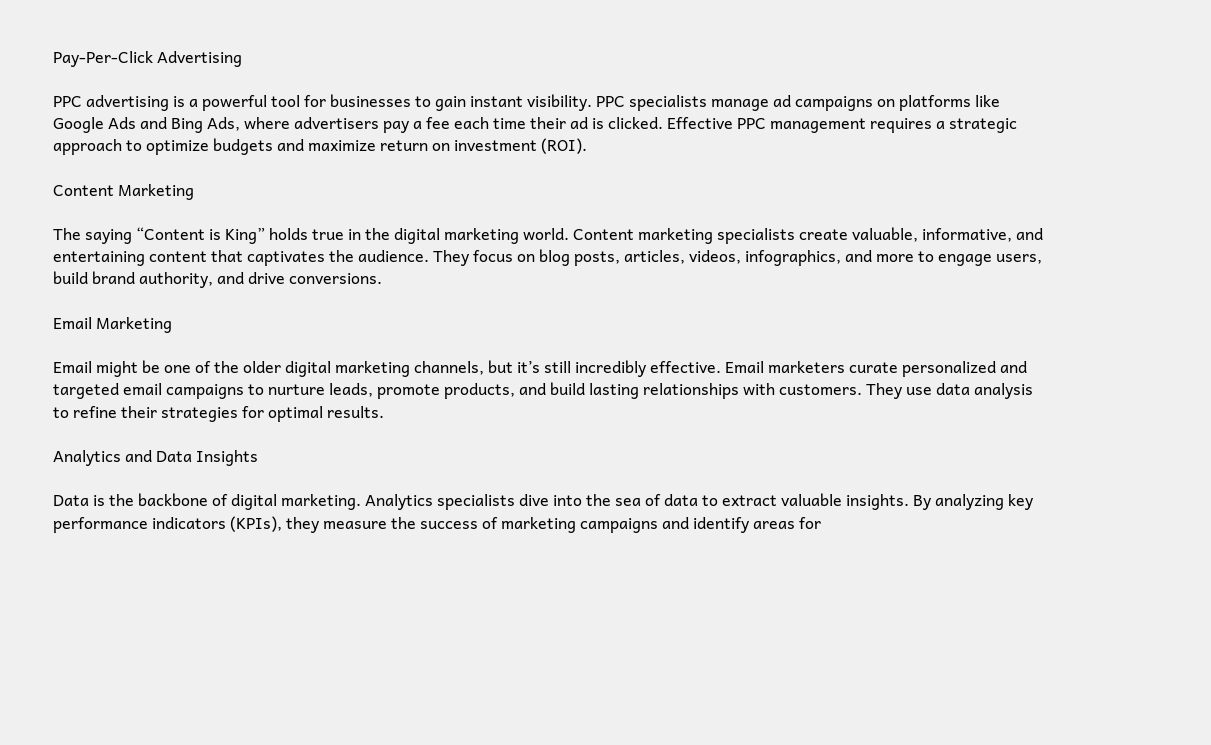Pay-Per-Click Advertising

PPC advertising is a powerful tool for businesses to gain instant visibility. PPC specialists manage ad campaigns on platforms like Google Ads and Bing Ads, where advertisers pay a fee each time their ad is clicked. Effective PPC management requires a strategic approach to optimize budgets and maximize return on investment (ROI).

Content Marketing

The saying “Content is King” holds true in the digital marketing world. Content marketing specialists create valuable, informative, and entertaining content that captivates the audience. They focus on blog posts, articles, videos, infographics, and more to engage users, build brand authority, and drive conversions.

Email Marketing

Email might be one of the older digital marketing channels, but it’s still incredibly effective. Email marketers curate personalized and targeted email campaigns to nurture leads, promote products, and build lasting relationships with customers. They use data analysis to refine their strategies for optimal results.

Analytics and Data Insights

Data is the backbone of digital marketing. Analytics specialists dive into the sea of data to extract valuable insights. By analyzing key performance indicators (KPIs), they measure the success of marketing campaigns and identify areas for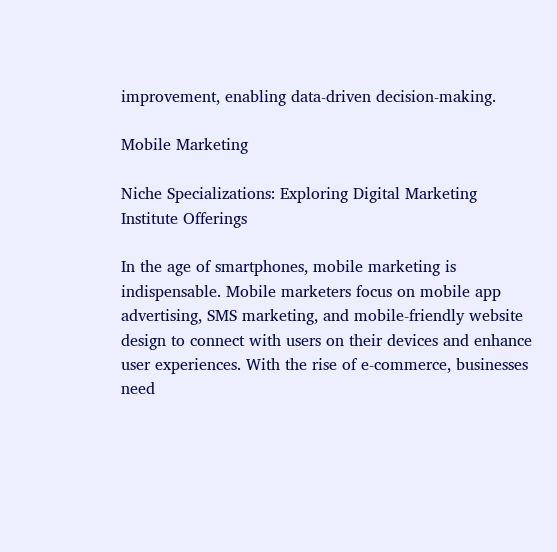improvement, enabling data-driven decision-making.

Mobile Marketing

Niche Specializations: Exploring Digital Marketing Institute Offerings

In the age of smartphones, mobile marketing is indispensable. Mobile marketers focus on mobile app advertising, SMS marketing, and mobile-friendly website design to connect with users on their devices and enhance user experiences. With the rise of e-commerce, businesses need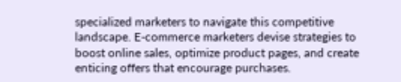specialized marketers to navigate this competitive landscape. E-commerce marketers devise strategies to boost online sales, optimize product pages, and create enticing offers that encourage purchases.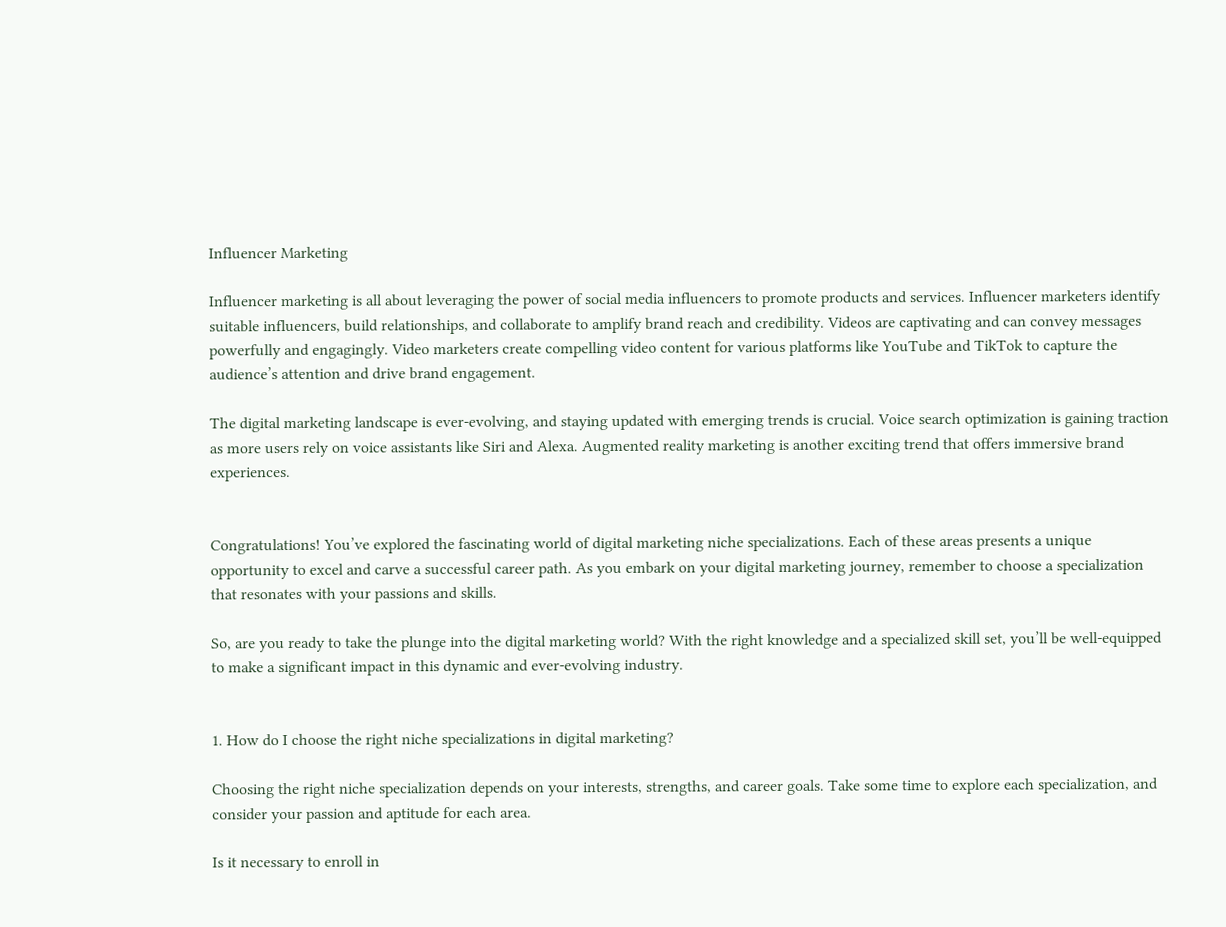Influencer Marketing

Influencer marketing is all about leveraging the power of social media influencers to promote products and services. Influencer marketers identify suitable influencers, build relationships, and collaborate to amplify brand reach and credibility. Videos are captivating and can convey messages powerfully and engagingly. Video marketers create compelling video content for various platforms like YouTube and TikTok to capture the audience’s attention and drive brand engagement.

The digital marketing landscape is ever-evolving, and staying updated with emerging trends is crucial. Voice search optimization is gaining traction as more users rely on voice assistants like Siri and Alexa. Augmented reality marketing is another exciting trend that offers immersive brand experiences.


Congratulations! You’ve explored the fascinating world of digital marketing niche specializations. Each of these areas presents a unique opportunity to excel and carve a successful career path. As you embark on your digital marketing journey, remember to choose a specialization that resonates with your passions and skills.

So, are you ready to take the plunge into the digital marketing world? With the right knowledge and a specialized skill set, you’ll be well-equipped to make a significant impact in this dynamic and ever-evolving industry.


1. How do I choose the right niche specializations in digital marketing?

Choosing the right niche specialization depends on your interests, strengths, and career goals. Take some time to explore each specialization, and consider your passion and aptitude for each area.

Is it necessary to enroll in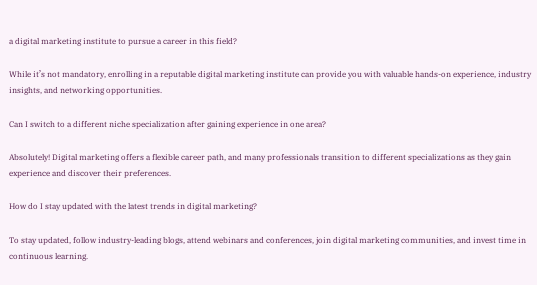a digital marketing institute to pursue a career in this field?

While it’s not mandatory, enrolling in a reputable digital marketing institute can provide you with valuable hands-on experience, industry insights, and networking opportunities.

Can I switch to a different niche specialization after gaining experience in one area?

Absolutely! Digital marketing offers a flexible career path, and many professionals transition to different specializations as they gain experience and discover their preferences.

How do I stay updated with the latest trends in digital marketing?

To stay updated, follow industry-leading blogs, attend webinars and conferences, join digital marketing communities, and invest time in continuous learning.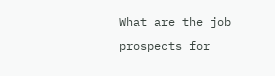What are the job prospects for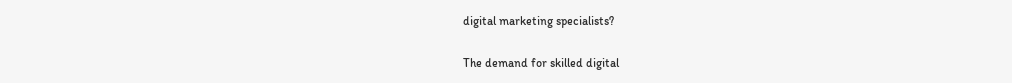digital marketing specialists?

The demand for skilled digital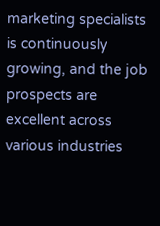marketing specialists is continuously growing, and the job prospects are excellent across various industries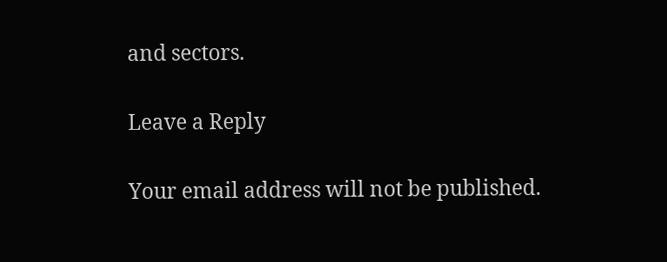and sectors.

Leave a Reply

Your email address will not be published.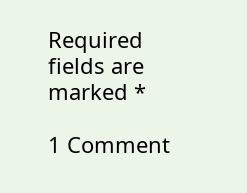Required fields are marked *

1 Comment